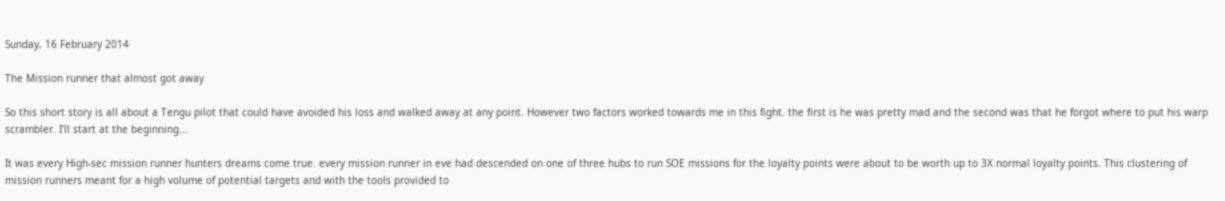Sunday, 16 February 2014

The Mission runner that almost got away

So this short story is all about a Tengu pilot that could have avoided his loss and walked away at any point. However two factors worked towards me in this fight. the first is he was pretty mad and the second was that he forgot where to put his warp scrambler. I'll start at the beginning...

It was every High-sec mission runner hunters dreams come true. every mission runner in eve had descended on one of three hubs to run SOE missions for the loyalty points were about to be worth up to 3X normal loyalty points. This clustering of mission runners meant for a high volume of potential targets and with the tools provided to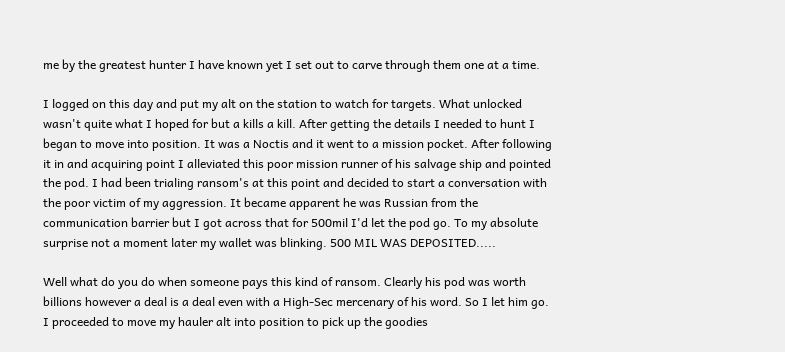me by the greatest hunter I have known yet I set out to carve through them one at a time.

I logged on this day and put my alt on the station to watch for targets. What unlocked wasn't quite what I hoped for but a kills a kill. After getting the details I needed to hunt I began to move into position. It was a Noctis and it went to a mission pocket. After following it in and acquiring point I alleviated this poor mission runner of his salvage ship and pointed the pod. I had been trialing ransom's at this point and decided to start a conversation with the poor victim of my aggression. It became apparent he was Russian from the communication barrier but I got across that for 500mil I'd let the pod go. To my absolute surprise not a moment later my wallet was blinking. 500 MIL WAS DEPOSITED.....

Well what do you do when someone pays this kind of ransom. Clearly his pod was worth billions however a deal is a deal even with a High-Sec mercenary of his word. So I let him go. I proceeded to move my hauler alt into position to pick up the goodies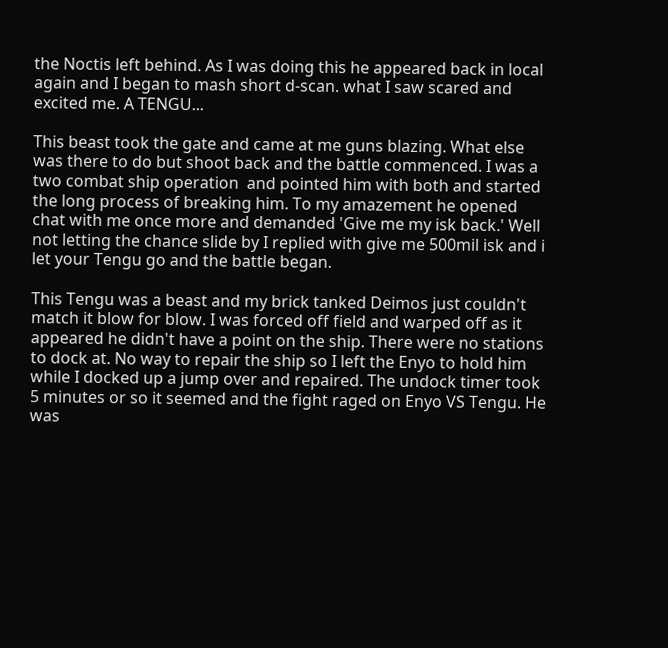the Noctis left behind. As I was doing this he appeared back in local again and I began to mash short d-scan. what I saw scared and excited me. A TENGU...

This beast took the gate and came at me guns blazing. What else was there to do but shoot back and the battle commenced. I was a two combat ship operation  and pointed him with both and started the long process of breaking him. To my amazement he opened chat with me once more and demanded 'Give me my isk back.' Well not letting the chance slide by I replied with give me 500mil isk and i let your Tengu go and the battle began.

This Tengu was a beast and my brick tanked Deimos just couldn't match it blow for blow. I was forced off field and warped off as it appeared he didn't have a point on the ship. There were no stations to dock at. No way to repair the ship so I left the Enyo to hold him while I docked up a jump over and repaired. The undock timer took 5 minutes or so it seemed and the fight raged on Enyo VS Tengu. He was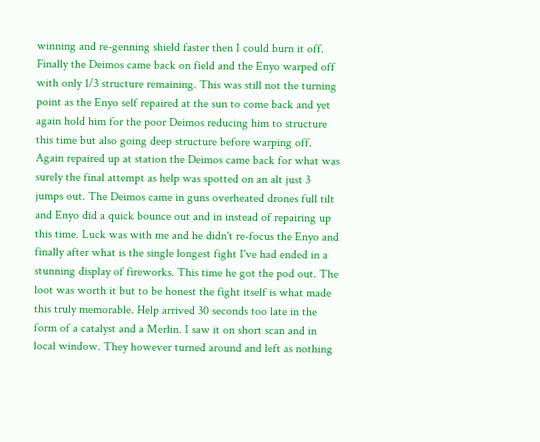winning and re-genning shield faster then I could burn it off. Finally the Deimos came back on field and the Enyo warped off with only 1/3 structure remaining. This was still not the turning point as the Enyo self repaired at the sun to come back and yet again hold him for the poor Deimos reducing him to structure this time but also going deep structure before warping off. Again repaired up at station the Deimos came back for what was surely the final attempt as help was spotted on an alt just 3 jumps out. The Deimos came in guns overheated drones full tilt and Enyo did a quick bounce out and in instead of repairing up this time. Luck was with me and he didn't re-focus the Enyo and finally after what is the single longest fight I've had ended in a stunning display of fireworks. This time he got the pod out. The loot was worth it but to be honest the fight itself is what made this truly memorable. Help arrived 30 seconds too late in the form of a catalyst and a Merlin. I saw it on short scan and in local window. They however turned around and left as nothing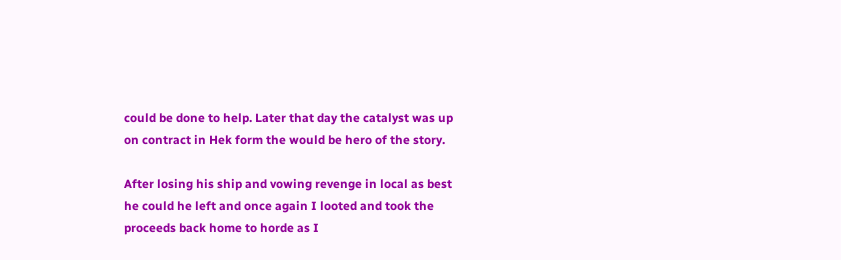could be done to help. Later that day the catalyst was up on contract in Hek form the would be hero of the story.

After losing his ship and vowing revenge in local as best he could he left and once again I looted and took the proceeds back home to horde as I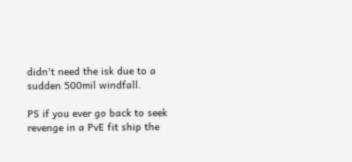didn't need the isk due to a sudden 500mil windfall.

PS if you ever go back to seek revenge in a PvE fit ship the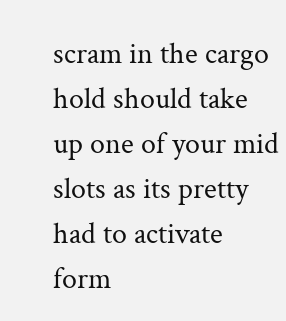scram in the cargo hold should take up one of your mid slots as its pretty had to activate form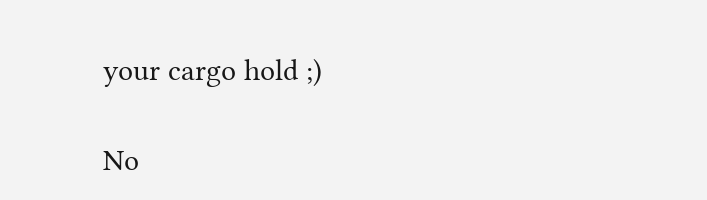your cargo hold ;)

No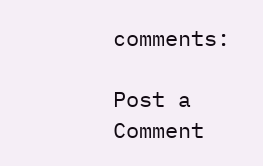comments:

Post a Comment